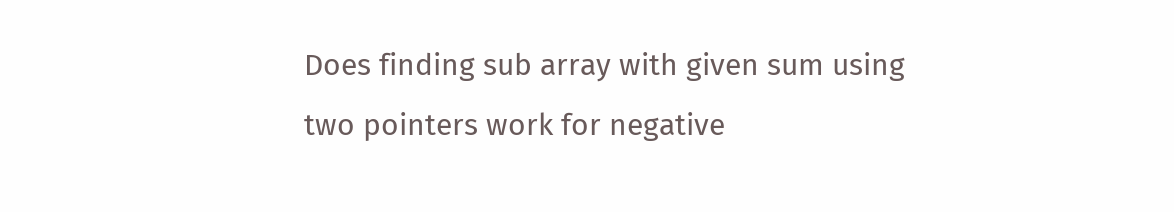Does finding sub array with given sum using two pointers work for negative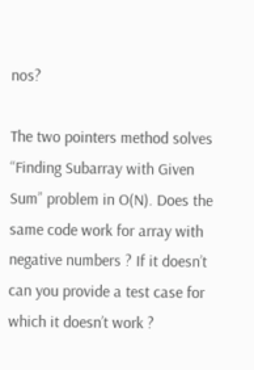nos?

The two pointers method solves “Finding Subarray with Given Sum” problem in O(N). Does the same code work for array with negative numbers ? If it doesn’t can you provide a test case for which it doesn’t work ?